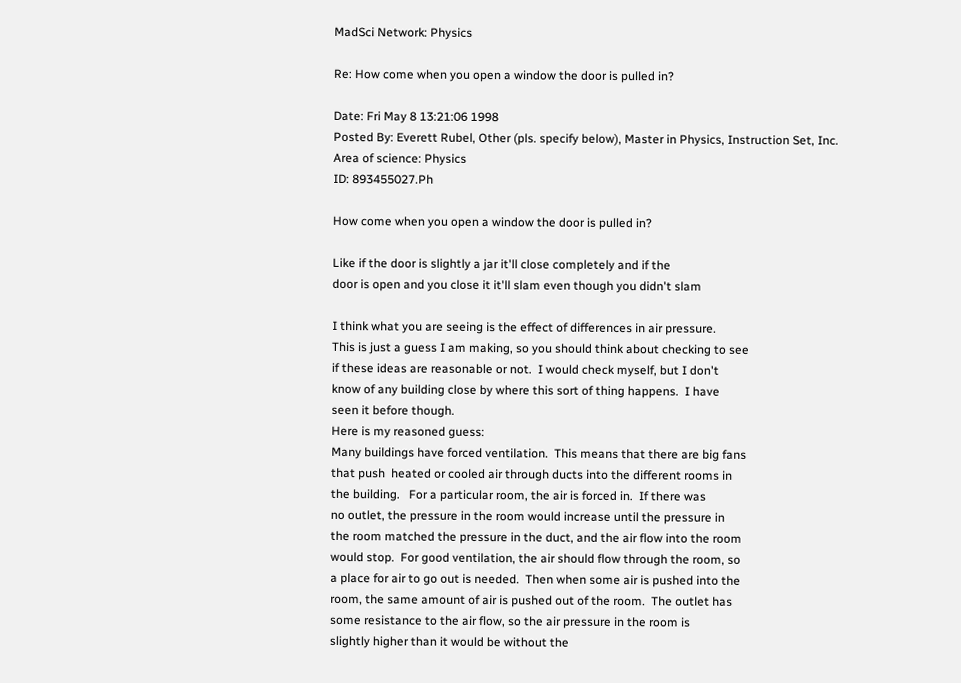MadSci Network: Physics

Re: How come when you open a window the door is pulled in?

Date: Fri May 8 13:21:06 1998
Posted By: Everett Rubel, Other (pls. specify below), Master in Physics, Instruction Set, Inc.
Area of science: Physics
ID: 893455027.Ph

How come when you open a window the door is pulled in?

Like if the door is slightly a jar it'll close completely and if the
door is open and you close it it'll slam even though you didn't slam

I think what you are seeing is the effect of differences in air pressure.
This is just a guess I am making, so you should think about checking to see
if these ideas are reasonable or not.  I would check myself, but I don't
know of any building close by where this sort of thing happens.  I have
seen it before though.
Here is my reasoned guess:
Many buildings have forced ventilation.  This means that there are big fans
that push  heated or cooled air through ducts into the different rooms in
the building.   For a particular room, the air is forced in.  If there was
no outlet, the pressure in the room would increase until the pressure in
the room matched the pressure in the duct, and the air flow into the room
would stop.  For good ventilation, the air should flow through the room, so
a place for air to go out is needed.  Then when some air is pushed into the
room, the same amount of air is pushed out of the room.  The outlet has
some resistance to the air flow, so the air pressure in the room is
slightly higher than it would be without the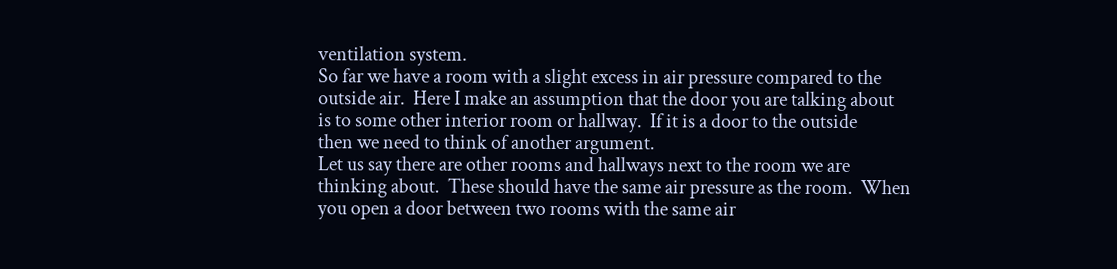ventilation system.
So far we have a room with a slight excess in air pressure compared to the
outside air.  Here I make an assumption that the door you are talking about
is to some other interior room or hallway.  If it is a door to the outside
then we need to think of another argument.
Let us say there are other rooms and hallways next to the room we are
thinking about.  These should have the same air pressure as the room.  When
you open a door between two rooms with the same air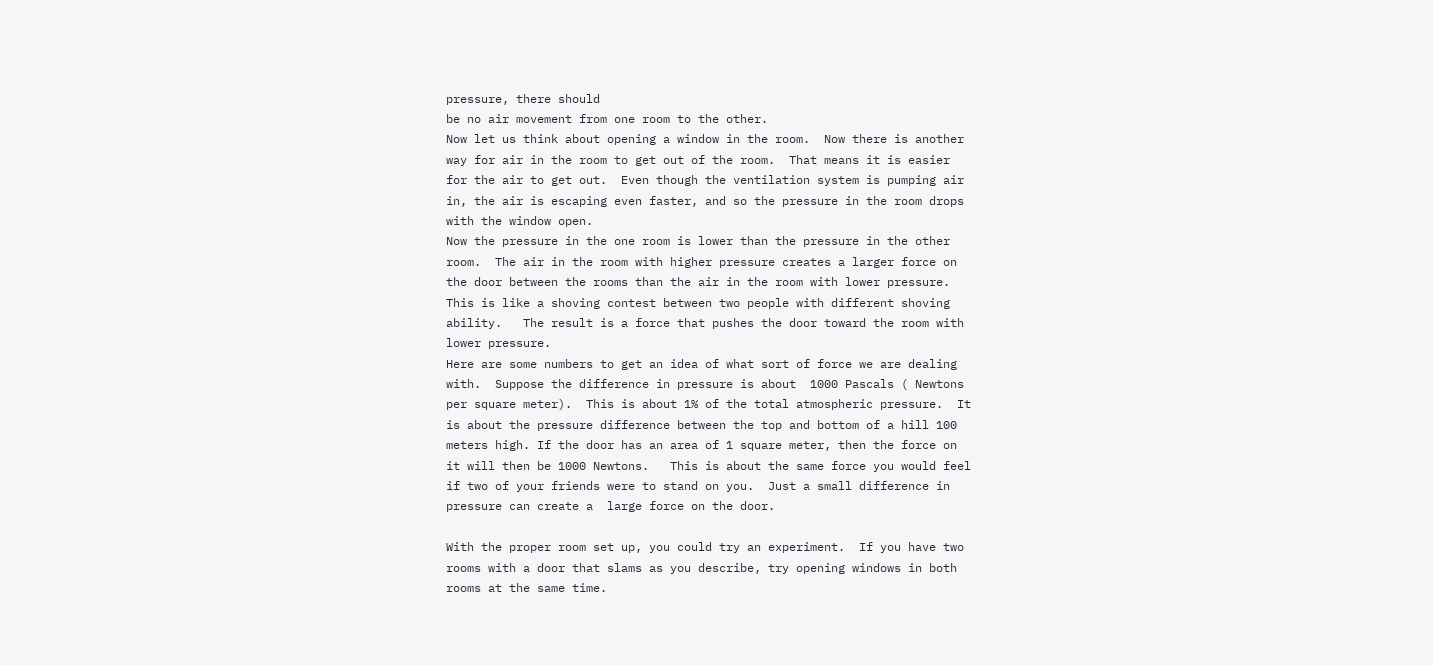pressure, there should
be no air movement from one room to the other.
Now let us think about opening a window in the room.  Now there is another
way for air in the room to get out of the room.  That means it is easier
for the air to get out.  Even though the ventilation system is pumping air
in, the air is escaping even faster, and so the pressure in the room drops
with the window open.
Now the pressure in the one room is lower than the pressure in the other
room.  The air in the room with higher pressure creates a larger force on
the door between the rooms than the air in the room with lower pressure.
This is like a shoving contest between two people with different shoving
ability.   The result is a force that pushes the door toward the room with
lower pressure.
Here are some numbers to get an idea of what sort of force we are dealing
with.  Suppose the difference in pressure is about  1000 Pascals ( Newtons
per square meter).  This is about 1% of the total atmospheric pressure.  It
is about the pressure difference between the top and bottom of a hill 100
meters high. If the door has an area of 1 square meter, then the force on
it will then be 1000 Newtons.   This is about the same force you would feel
if two of your friends were to stand on you.  Just a small difference in
pressure can create a  large force on the door.

With the proper room set up, you could try an experiment.  If you have two
rooms with a door that slams as you describe, try opening windows in both
rooms at the same time.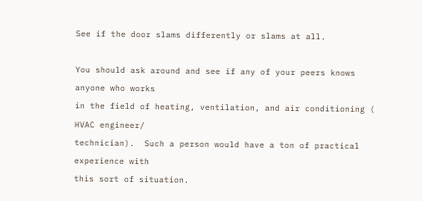See if the door slams differently or slams at all.

You should ask around and see if any of your peers knows anyone who works
in the field of heating, ventilation, and air conditioning ( HVAC engineer/
technician).  Such a person would have a ton of practical experience with
this sort of situation.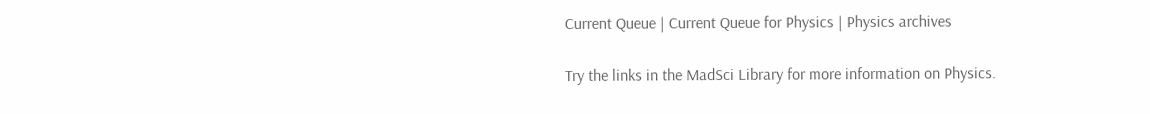Current Queue | Current Queue for Physics | Physics archives

Try the links in the MadSci Library for more information on Physics.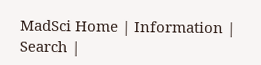MadSci Home | Information | Search |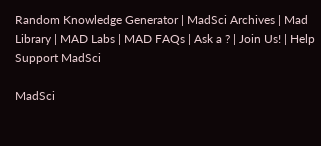Random Knowledge Generator | MadSci Archives | Mad Library | MAD Labs | MAD FAQs | Ask a ? | Join Us! | Help Support MadSci

MadSci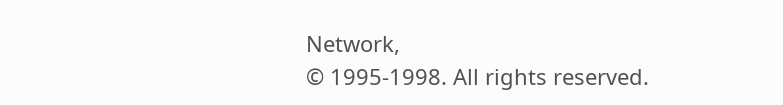Network,
© 1995-1998. All rights reserved.